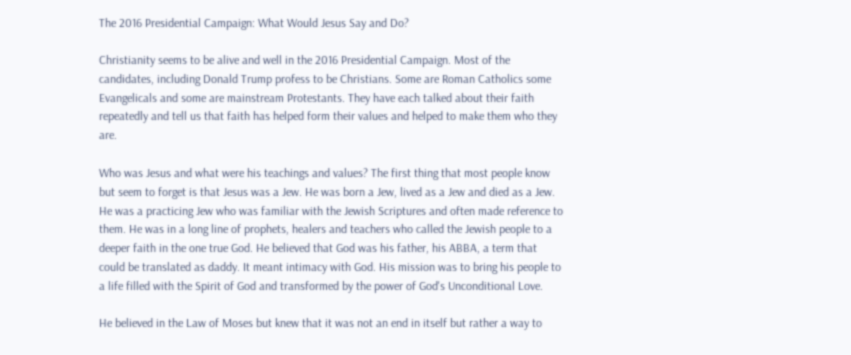The 2016 Presidential Campaign: What Would Jesus Say and Do?

Christianity seems to be alive and well in the 2016 Presidential Campaign. Most of the candidates, including Donald Trump profess to be Christians. Some are Roman Catholics some Evangelicals and some are mainstream Protestants. They have each talked about their faith repeatedly and tell us that faith has helped form their values and helped to make them who they are.

Who was Jesus and what were his teachings and values? The first thing that most people know but seem to forget is that Jesus was a Jew. He was born a Jew, lived as a Jew and died as a Jew. He was a practicing Jew who was familiar with the Jewish Scriptures and often made reference to them. He was in a long line of prophets, healers and teachers who called the Jewish people to a deeper faith in the one true God. He believed that God was his father, his ABBA, a term that could be translated as daddy. It meant intimacy with God. His mission was to bring his people to a life filled with the Spirit of God and transformed by the power of God's Unconditional Love.

He believed in the Law of Moses but knew that it was not an end in itself but rather a way to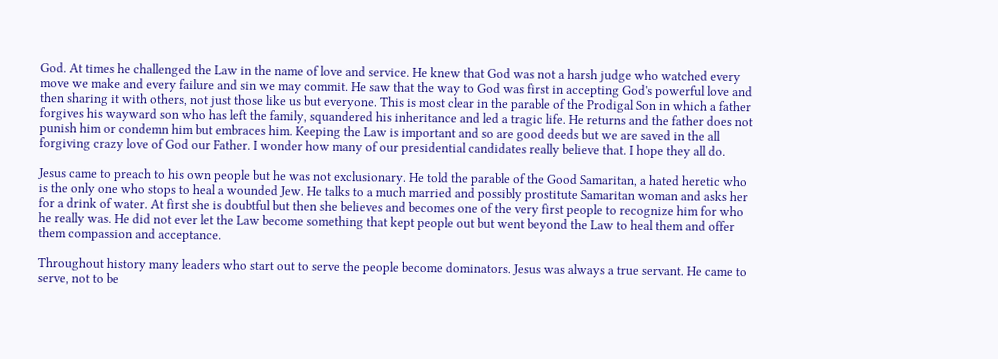God. At times he challenged the Law in the name of love and service. He knew that God was not a harsh judge who watched every move we make and every failure and sin we may commit. He saw that the way to God was first in accepting God's powerful love and then sharing it with others, not just those like us but everyone. This is most clear in the parable of the Prodigal Son in which a father forgives his wayward son who has left the family, squandered his inheritance and led a tragic life. He returns and the father does not punish him or condemn him but embraces him. Keeping the Law is important and so are good deeds but we are saved in the all forgiving crazy love of God our Father. I wonder how many of our presidential candidates really believe that. I hope they all do.

Jesus came to preach to his own people but he was not exclusionary. He told the parable of the Good Samaritan, a hated heretic who is the only one who stops to heal a wounded Jew. He talks to a much married and possibly prostitute Samaritan woman and asks her for a drink of water. At first she is doubtful but then she believes and becomes one of the very first people to recognize him for who he really was. He did not ever let the Law become something that kept people out but went beyond the Law to heal them and offer them compassion and acceptance.

Throughout history many leaders who start out to serve the people become dominators. Jesus was always a true servant. He came to serve, not to be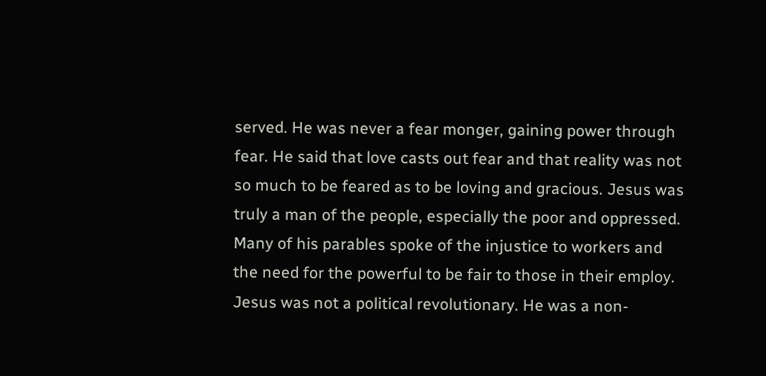served. He was never a fear monger, gaining power through fear. He said that love casts out fear and that reality was not so much to be feared as to be loving and gracious. Jesus was truly a man of the people, especially the poor and oppressed. Many of his parables spoke of the injustice to workers and the need for the powerful to be fair to those in their employ. Jesus was not a political revolutionary. He was a non-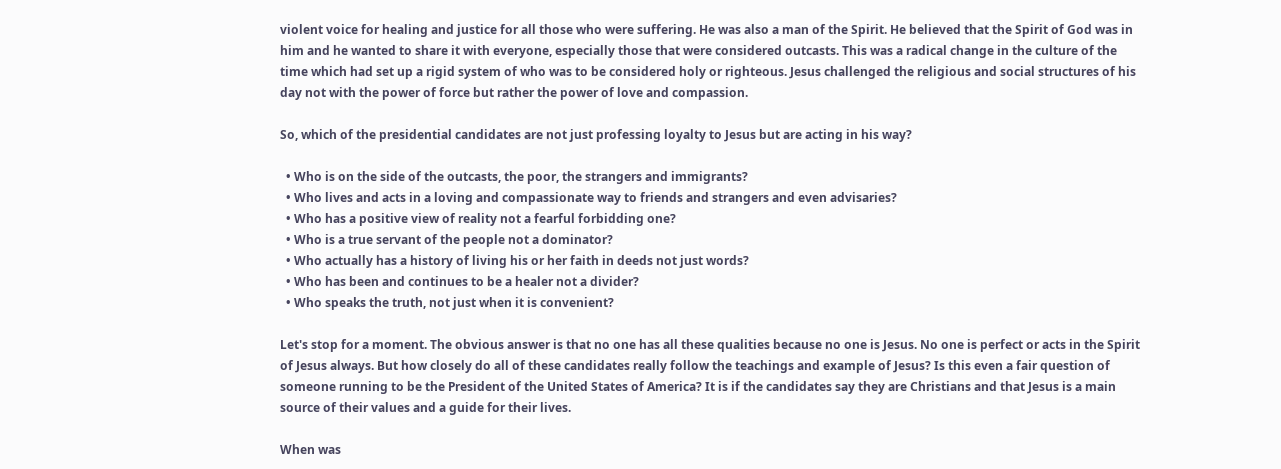violent voice for healing and justice for all those who were suffering. He was also a man of the Spirit. He believed that the Spirit of God was in him and he wanted to share it with everyone, especially those that were considered outcasts. This was a radical change in the culture of the time which had set up a rigid system of who was to be considered holy or righteous. Jesus challenged the religious and social structures of his day not with the power of force but rather the power of love and compassion.

So, which of the presidential candidates are not just professing loyalty to Jesus but are acting in his way?

  • Who is on the side of the outcasts, the poor, the strangers and immigrants?
  • Who lives and acts in a loving and compassionate way to friends and strangers and even advisaries?
  • Who has a positive view of reality not a fearful forbidding one?
  • Who is a true servant of the people not a dominator?
  • Who actually has a history of living his or her faith in deeds not just words?
  • Who has been and continues to be a healer not a divider?
  • Who speaks the truth, not just when it is convenient?

Let's stop for a moment. The obvious answer is that no one has all these qualities because no one is Jesus. No one is perfect or acts in the Spirit of Jesus always. But how closely do all of these candidates really follow the teachings and example of Jesus? Is this even a fair question of someone running to be the President of the United States of America? It is if the candidates say they are Christians and that Jesus is a main source of their values and a guide for their lives.

When was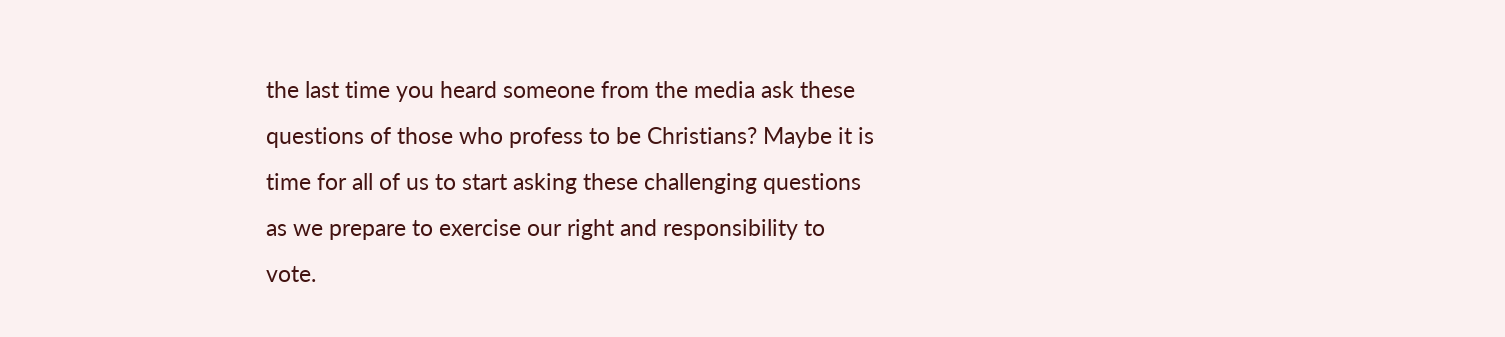the last time you heard someone from the media ask these questions of those who profess to be Christians? Maybe it is time for all of us to start asking these challenging questions as we prepare to exercise our right and responsibility to vote.